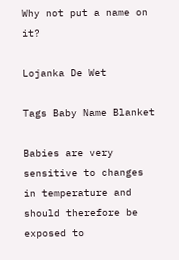Why not put a name on it?

Lojanka De Wet

Tags Baby Name Blanket

Babies are very sensitive to changes in temperature and should therefore be exposed to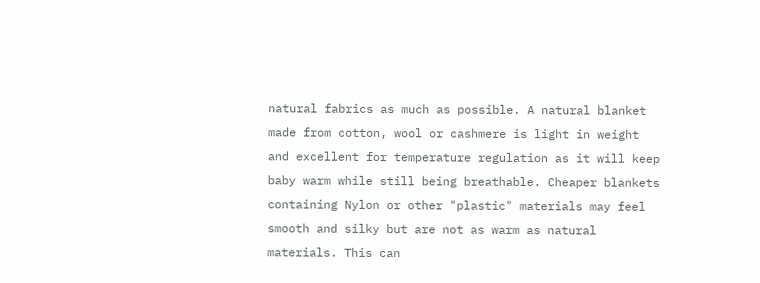natural fabrics as much as possible. A natural blanket made from cotton, wool or cashmere is light in weight and excellent for temperature regulation as it will keep baby warm while still being breathable. Cheaper blankets containing Nylon or other "plastic" materials may feel smooth and silky but are not as warm as natural materials. This can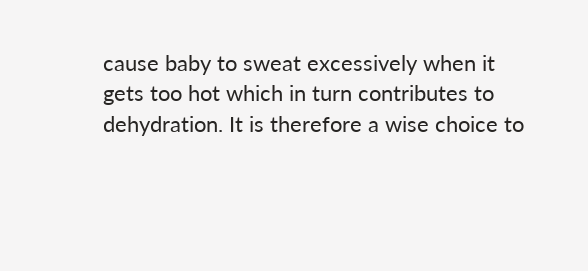cause baby to sweat excessively when it gets too hot which in turn contributes to dehydration. It is therefore a wise choice to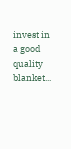invest in a good quality blanket...